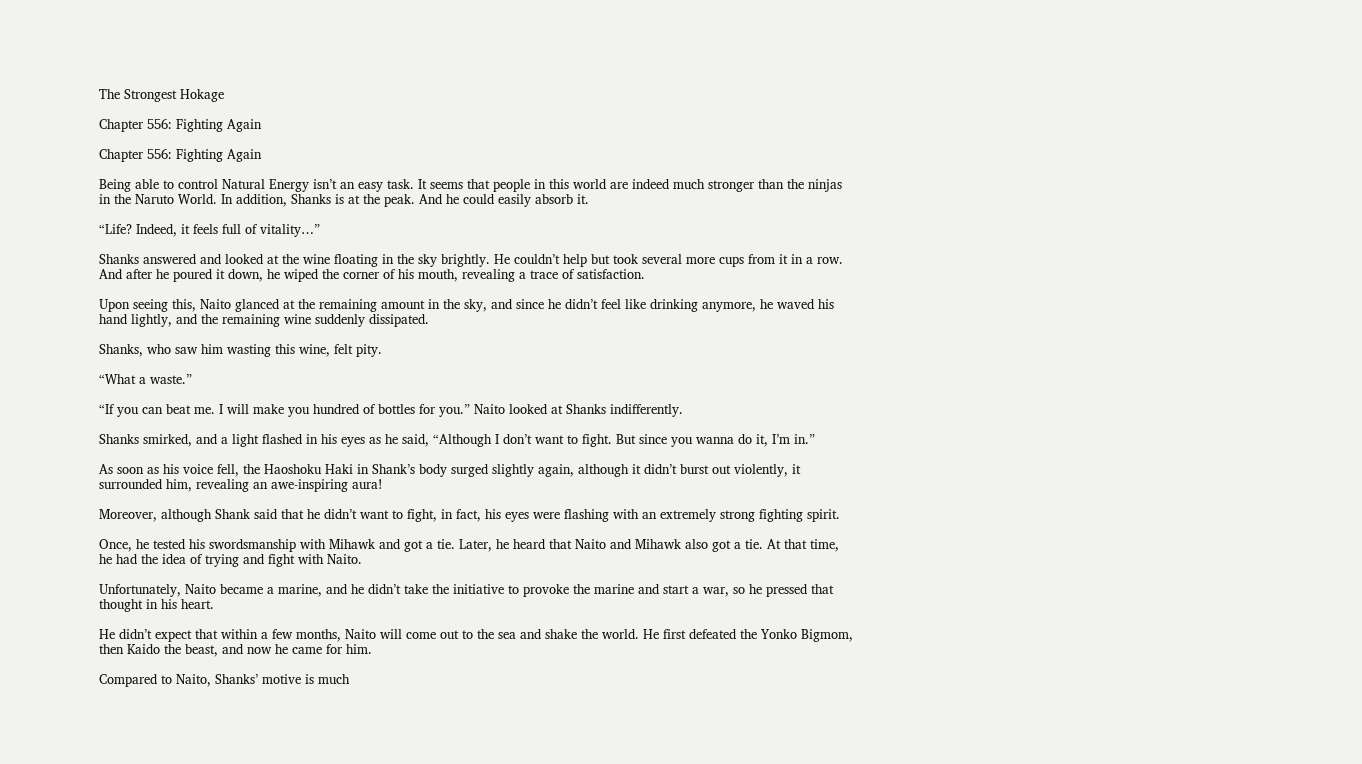The Strongest Hokage

Chapter 556: Fighting Again

Chapter 556: Fighting Again

Being able to control Natural Energy isn’t an easy task. It seems that people in this world are indeed much stronger than the ninjas in the Naruto World. In addition, Shanks is at the peak. And he could easily absorb it.

“Life? Indeed, it feels full of vitality…”

Shanks answered and looked at the wine floating in the sky brightly. He couldn’t help but took several more cups from it in a row. And after he poured it down, he wiped the corner of his mouth, revealing a trace of satisfaction.

Upon seeing this, Naito glanced at the remaining amount in the sky, and since he didn’t feel like drinking anymore, he waved his hand lightly, and the remaining wine suddenly dissipated.

Shanks, who saw him wasting this wine, felt pity.

“What a waste.”

“If you can beat me. I will make you hundred of bottles for you.” Naito looked at Shanks indifferently.

Shanks smirked, and a light flashed in his eyes as he said, “Although I don’t want to fight. But since you wanna do it, I’m in.”

As soon as his voice fell, the Haoshoku Haki in Shank’s body surged slightly again, although it didn’t burst out violently, it surrounded him, revealing an awe-inspiring aura!

Moreover, although Shank said that he didn’t want to fight, in fact, his eyes were flashing with an extremely strong fighting spirit.

Once, he tested his swordsmanship with Mihawk and got a tie. Later, he heard that Naito and Mihawk also got a tie. At that time, he had the idea of trying and fight with Naito.

Unfortunately, Naito became a marine, and he didn’t take the initiative to provoke the marine and start a war, so he pressed that thought in his heart.

He didn’t expect that within a few months, Naito will come out to the sea and shake the world. He first defeated the Yonko Bigmom, then Kaido the beast, and now he came for him.

Compared to Naito, Shanks’ motive is much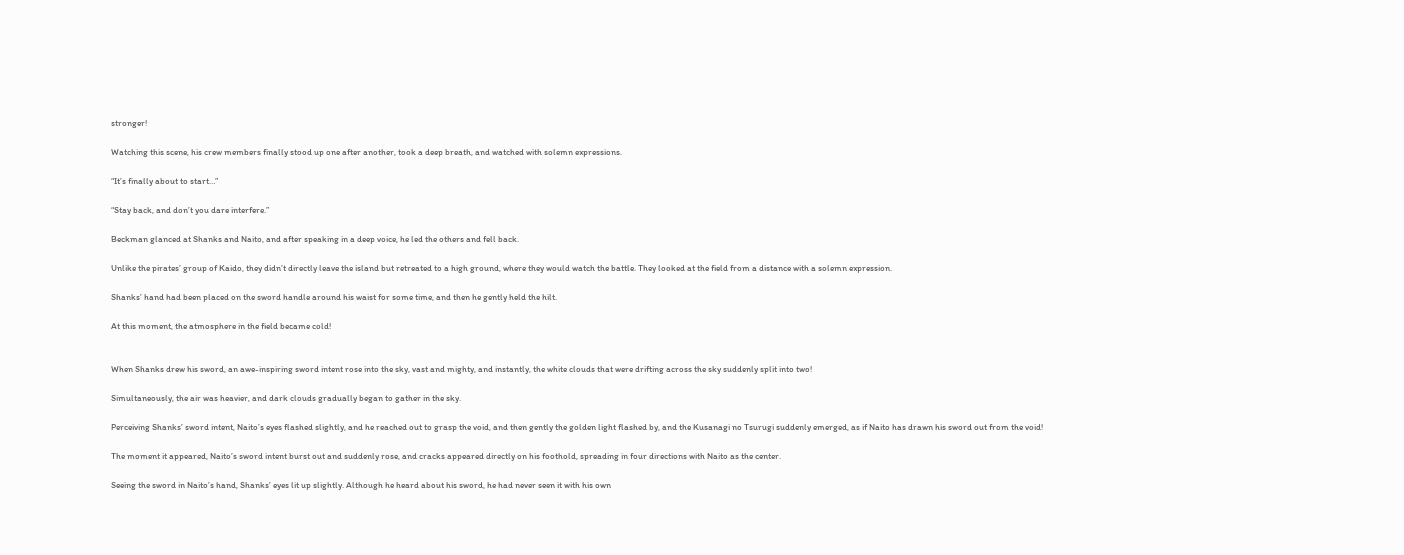stronger!

Watching this scene, his crew members finally stood up one after another, took a deep breath, and watched with solemn expressions.

“It’s finally about to start…”

“Stay back, and don’t you dare interfere.”

Beckman glanced at Shanks and Naito, and after speaking in a deep voice, he led the others and fell back.

Unlike the pirates’ group of Kaido, they didn’t directly leave the island but retreated to a high ground, where they would watch the battle. They looked at the field from a distance with a solemn expression.

Shanks’ hand had been placed on the sword handle around his waist for some time, and then he gently held the hilt.

At this moment, the atmosphere in the field became cold!


When Shanks drew his sword, an awe-inspiring sword intent rose into the sky, vast and mighty, and instantly, the white clouds that were drifting across the sky suddenly split into two!

Simultaneously, the air was heavier, and dark clouds gradually began to gather in the sky.

Perceiving Shanks’ sword intent, Naito’s eyes flashed slightly, and he reached out to grasp the void, and then gently the golden light flashed by, and the Kusanagi no Tsurugi suddenly emerged, as if Naito has drawn his sword out from the void!

The moment it appeared, Naito’s sword intent burst out and suddenly rose, and cracks appeared directly on his foothold, spreading in four directions with Naito as the center.

Seeing the sword in Naito’s hand, Shanks’ eyes lit up slightly. Although he heard about his sword, he had never seen it with his own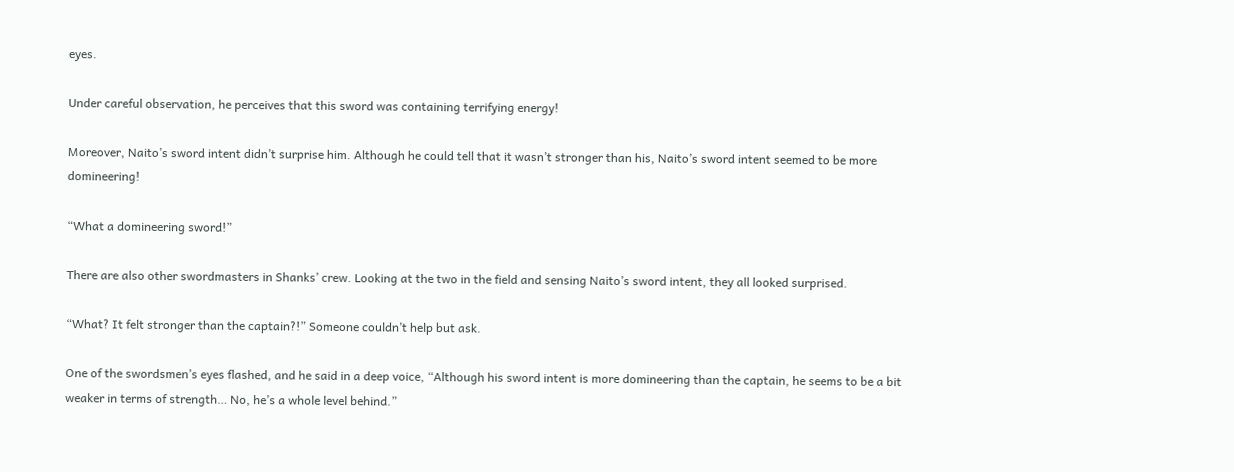eyes.

Under careful observation, he perceives that this sword was containing terrifying energy!

Moreover, Naito’s sword intent didn’t surprise him. Although he could tell that it wasn’t stronger than his, Naito’s sword intent seemed to be more domineering!

“What a domineering sword!”

There are also other swordmasters in Shanks’ crew. Looking at the two in the field and sensing Naito’s sword intent, they all looked surprised.

“What? It felt stronger than the captain?!” Someone couldn’t help but ask.

One of the swordsmen’s eyes flashed, and he said in a deep voice, “Although his sword intent is more domineering than the captain, he seems to be a bit weaker in terms of strength… No, he’s a whole level behind.”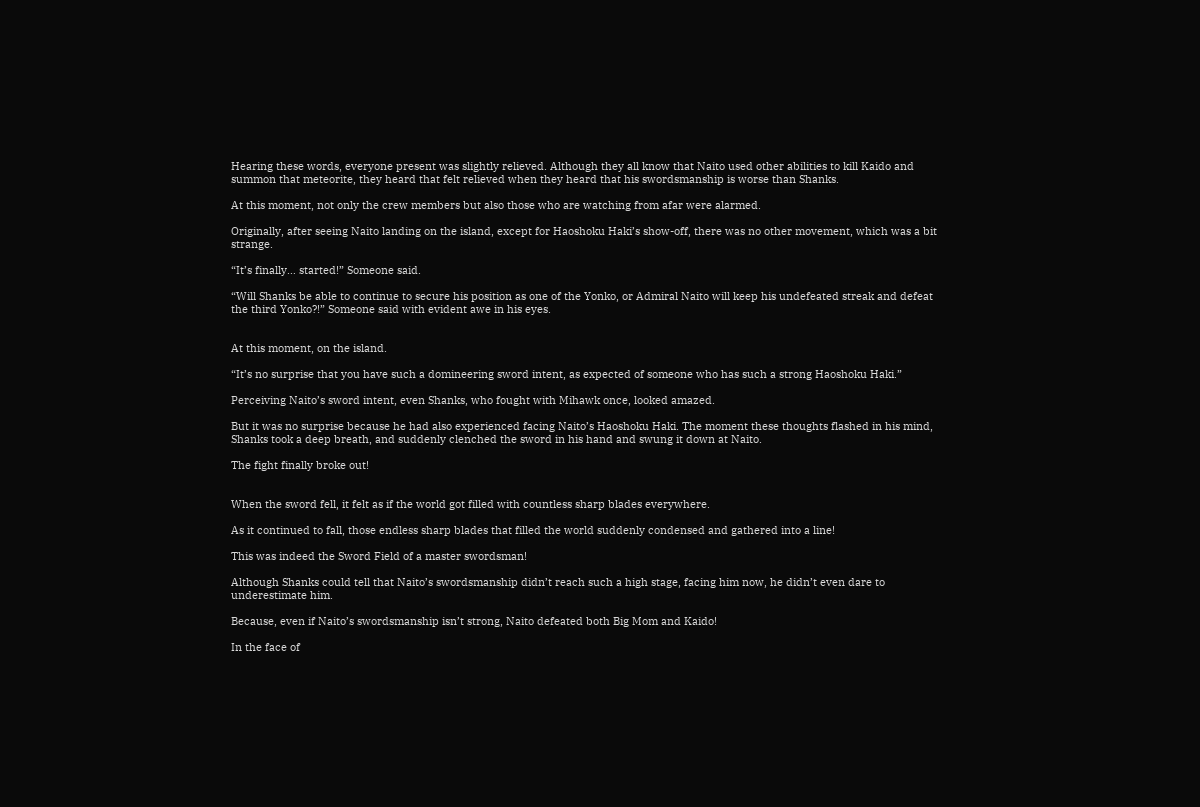Hearing these words, everyone present was slightly relieved. Although they all know that Naito used other abilities to kill Kaido and summon that meteorite, they heard that felt relieved when they heard that his swordsmanship is worse than Shanks.

At this moment, not only the crew members but also those who are watching from afar were alarmed.

Originally, after seeing Naito landing on the island, except for Haoshoku Haki’s show-off, there was no other movement, which was a bit strange.

“It’s finally… started!” Someone said.

“Will Shanks be able to continue to secure his position as one of the Yonko, or Admiral Naito will keep his undefeated streak and defeat the third Yonko?!” Someone said with evident awe in his eyes.


At this moment, on the island.

“It’s no surprise that you have such a domineering sword intent, as expected of someone who has such a strong Haoshoku Haki.”

Perceiving Naito’s sword intent, even Shanks, who fought with Mihawk once, looked amazed.

But it was no surprise because he had also experienced facing Naito’s Haoshoku Haki. The moment these thoughts flashed in his mind, Shanks took a deep breath, and suddenly clenched the sword in his hand and swung it down at Naito.

The fight finally broke out!


When the sword fell, it felt as if the world got filled with countless sharp blades everywhere.

As it continued to fall, those endless sharp blades that filled the world suddenly condensed and gathered into a line!

This was indeed the Sword Field of a master swordsman!

Although Shanks could tell that Naito’s swordsmanship didn’t reach such a high stage, facing him now, he didn’t even dare to underestimate him.

Because, even if Naito’s swordsmanship isn’t strong, Naito defeated both Big Mom and Kaido!

In the face of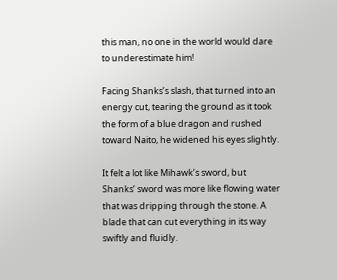this man, no one in the world would dare to underestimate him!

Facing Shanks’s slash, that turned into an energy cut, tearing the ground as it took the form of a blue dragon and rushed toward Naito, he widened his eyes slightly.

It felt a lot like Mihawk’s sword, but Shanks’ sword was more like flowing water that was dripping through the stone. A blade that can cut everything in its way swiftly and fluidly.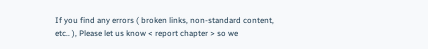If you find any errors ( broken links, non-standard content, etc.. ), Please let us know < report chapter > so we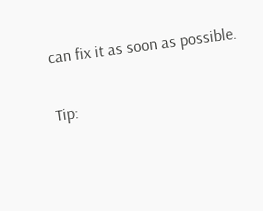can fix it as soon as possible.

Tip: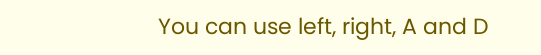You can use left, right, A and D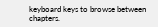keyboard keys to browse between chapters.